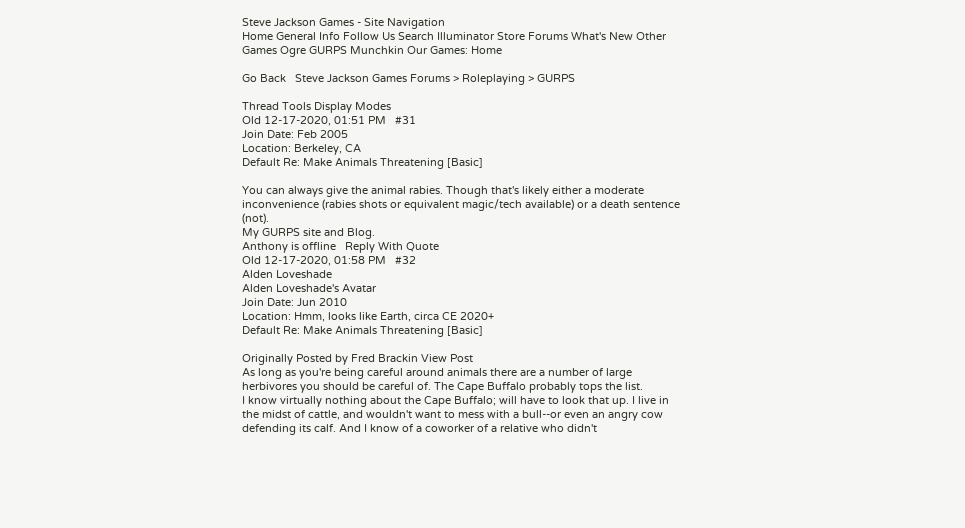Steve Jackson Games - Site Navigation
Home General Info Follow Us Search Illuminator Store Forums What's New Other Games Ogre GURPS Munchkin Our Games: Home

Go Back   Steve Jackson Games Forums > Roleplaying > GURPS

Thread Tools Display Modes
Old 12-17-2020, 01:51 PM   #31
Join Date: Feb 2005
Location: Berkeley, CA
Default Re: Make Animals Threatening [Basic]

You can always give the animal rabies. Though that's likely either a moderate inconvenience (rabies shots or equivalent magic/tech available) or a death sentence (not).
My GURPS site and Blog.
Anthony is offline   Reply With Quote
Old 12-17-2020, 01:58 PM   #32
Alden Loveshade
Alden Loveshade's Avatar
Join Date: Jun 2010
Location: Hmm, looks like Earth, circa CE 2020+
Default Re: Make Animals Threatening [Basic]

Originally Posted by Fred Brackin View Post
As long as you're being careful around animals there are a number of large herbivores you should be careful of. The Cape Buffalo probably tops the list.
I know virtually nothing about the Cape Buffalo; will have to look that up. I live in the midst of cattle, and wouldn't want to mess with a bull--or even an angry cow defending its calf. And I know of a coworker of a relative who didn't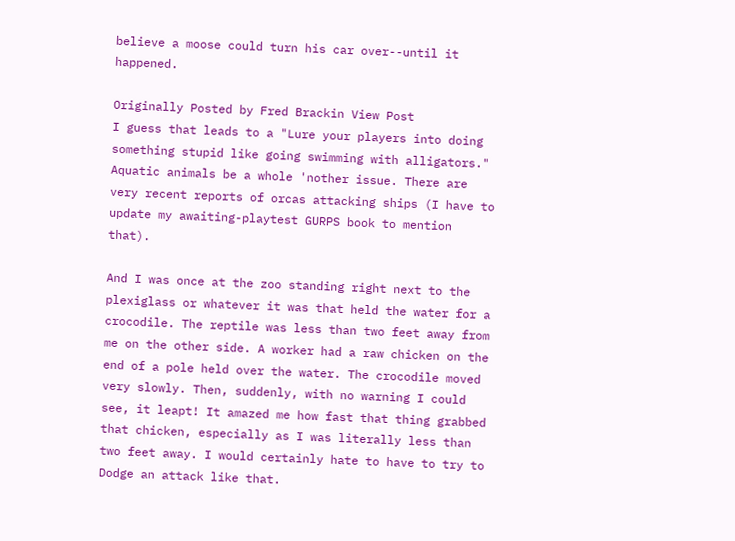believe a moose could turn his car over--until it happened.

Originally Posted by Fred Brackin View Post
I guess that leads to a "Lure your players into doing something stupid like going swimming with alligators."
Aquatic animals be a whole 'nother issue. There are very recent reports of orcas attacking ships (I have to update my awaiting-playtest GURPS book to mention that).

And I was once at the zoo standing right next to the plexiglass or whatever it was that held the water for a crocodile. The reptile was less than two feet away from me on the other side. A worker had a raw chicken on the end of a pole held over the water. The crocodile moved very slowly. Then, suddenly, with no warning I could see, it leapt! It amazed me how fast that thing grabbed that chicken, especially as I was literally less than two feet away. I would certainly hate to have to try to Dodge an attack like that.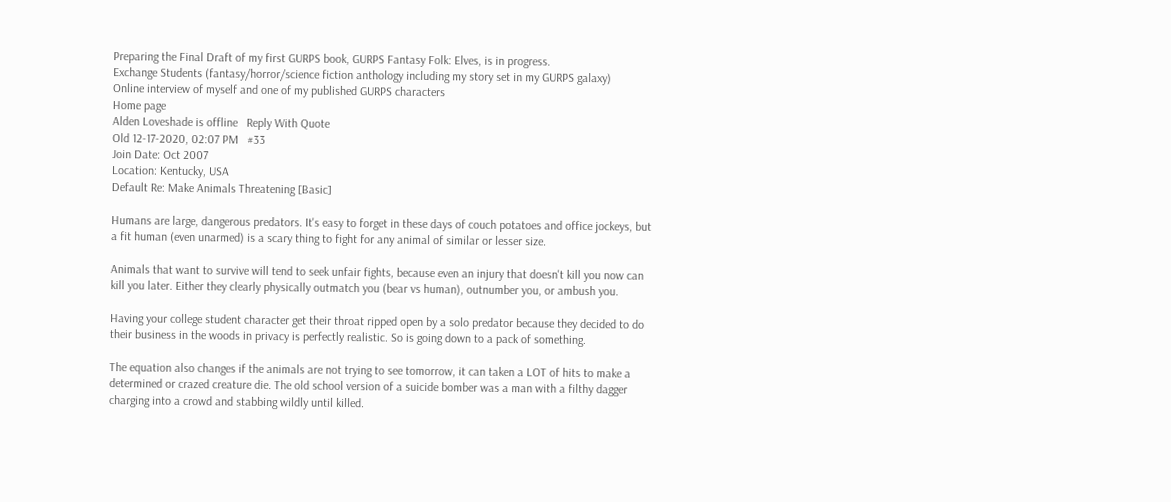Preparing the Final Draft of my first GURPS book, GURPS Fantasy Folk: Elves, is in progress.
Exchange Students (fantasy/horror/science fiction anthology including my story set in my GURPS galaxy)
Online interview of myself and one of my published GURPS characters
Home page
Alden Loveshade is offline   Reply With Quote
Old 12-17-2020, 02:07 PM   #33
Join Date: Oct 2007
Location: Kentucky, USA
Default Re: Make Animals Threatening [Basic]

Humans are large, dangerous predators. It's easy to forget in these days of couch potatoes and office jockeys, but a fit human (even unarmed) is a scary thing to fight for any animal of similar or lesser size.

Animals that want to survive will tend to seek unfair fights, because even an injury that doesn't kill you now can kill you later. Either they clearly physically outmatch you (bear vs human), outnumber you, or ambush you.

Having your college student character get their throat ripped open by a solo predator because they decided to do their business in the woods in privacy is perfectly realistic. So is going down to a pack of something.

The equation also changes if the animals are not trying to see tomorrow, it can taken a LOT of hits to make a determined or crazed creature die. The old school version of a suicide bomber was a man with a filthy dagger charging into a crowd and stabbing wildly until killed.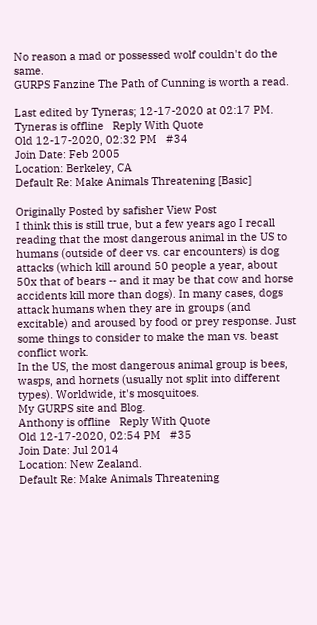No reason a mad or possessed wolf couldn't do the same.
GURPS Fanzine The Path of Cunning is worth a read.

Last edited by Tyneras; 12-17-2020 at 02:17 PM.
Tyneras is offline   Reply With Quote
Old 12-17-2020, 02:32 PM   #34
Join Date: Feb 2005
Location: Berkeley, CA
Default Re: Make Animals Threatening [Basic]

Originally Posted by safisher View Post
I think this is still true, but a few years ago I recall reading that the most dangerous animal in the US to humans (outside of deer vs. car encounters) is dog attacks (which kill around 50 people a year, about 50x that of bears -- and it may be that cow and horse accidents kill more than dogs). In many cases, dogs attack humans when they are in groups (and excitable) and aroused by food or prey response. Just some things to consider to make the man vs. beast conflict work.
In the US, the most dangerous animal group is bees, wasps, and hornets (usually not split into different types). Worldwide, it's mosquitoes.
My GURPS site and Blog.
Anthony is offline   Reply With Quote
Old 12-17-2020, 02:54 PM   #35
Join Date: Jul 2014
Location: New Zealand.
Default Re: Make Animals Threatening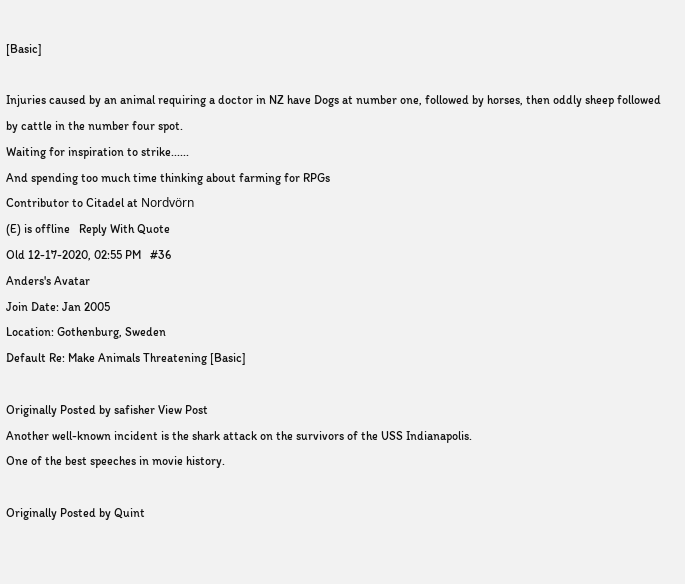[Basic]

Injuries caused by an animal requiring a doctor in NZ have Dogs at number one, followed by horses, then oddly sheep followed by cattle in the number four spot.
Waiting for inspiration to strike......
And spending too much time thinking about farming for RPGs
Contributor to Citadel at Nordvörn
(E) is offline   Reply With Quote
Old 12-17-2020, 02:55 PM   #36
Anders's Avatar
Join Date: Jan 2005
Location: Gothenburg, Sweden
Default Re: Make Animals Threatening [Basic]

Originally Posted by safisher View Post
Another well-known incident is the shark attack on the survivors of the USS Indianapolis.
One of the best speeches in movie history.

Originally Posted by Quint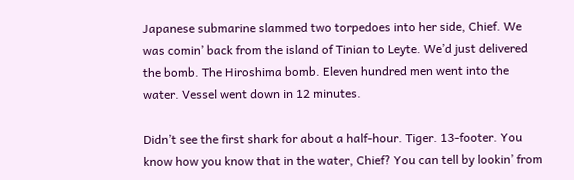Japanese submarine slammed two torpedoes into her side, Chief. We was comin’ back from the island of Tinian to Leyte. We’d just delivered the bomb. The Hiroshima bomb. Eleven hundred men went into the water. Vessel went down in 12 minutes.

Didn’t see the first shark for about a half-hour. Tiger. 13-footer. You know how you know that in the water, Chief? You can tell by lookin’ from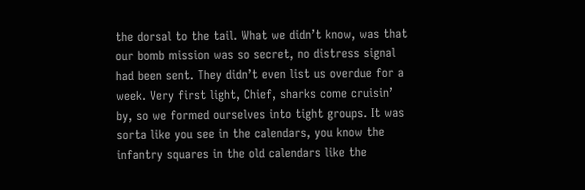the dorsal to the tail. What we didn’t know, was that our bomb mission was so secret, no distress signal had been sent. They didn’t even list us overdue for a week. Very first light, Chief, sharks come cruisin’ by, so we formed ourselves into tight groups. It was sorta like you see in the calendars, you know the infantry squares in the old calendars like the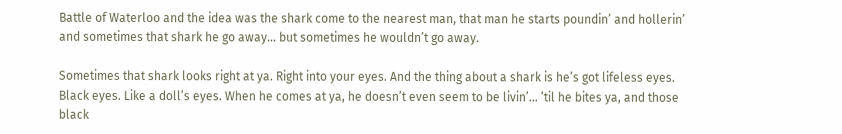Battle of Waterloo and the idea was the shark come to the nearest man, that man he starts poundin’ and hollerin’ and sometimes that shark he go away… but sometimes he wouldn’t go away.

Sometimes that shark looks right at ya. Right into your eyes. And the thing about a shark is he’s got lifeless eyes. Black eyes. Like a doll’s eyes. When he comes at ya, he doesn’t even seem to be livin’… ’til he bites ya, and those black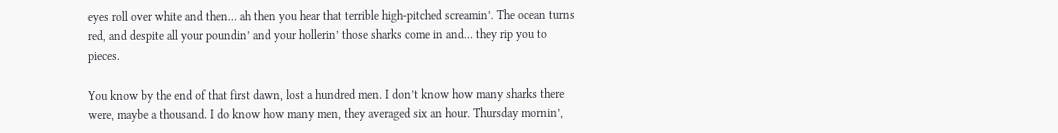eyes roll over white and then… ah then you hear that terrible high-pitched screamin’. The ocean turns red, and despite all your poundin’ and your hollerin’ those sharks come in and… they rip you to pieces.

You know by the end of that first dawn, lost a hundred men. I don’t know how many sharks there were, maybe a thousand. I do know how many men, they averaged six an hour. Thursday mornin’,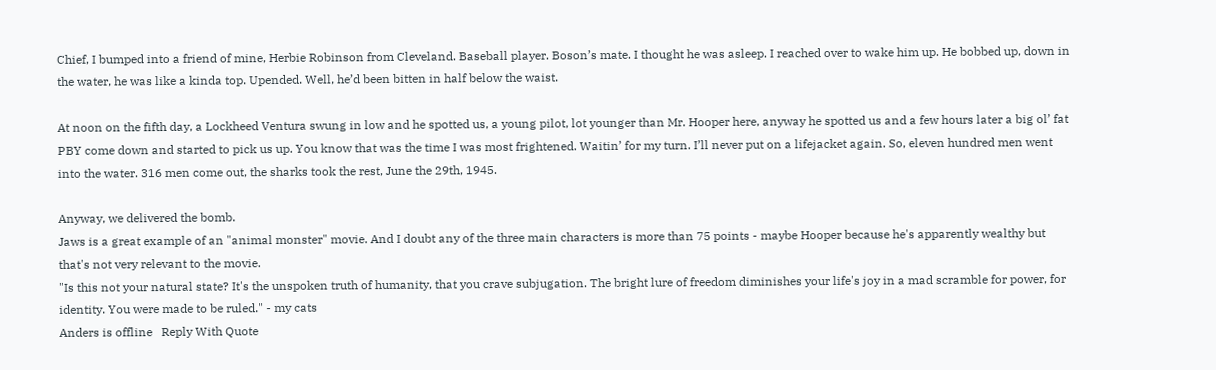Chief, I bumped into a friend of mine, Herbie Robinson from Cleveland. Baseball player. Boson’s mate. I thought he was asleep. I reached over to wake him up. He bobbed up, down in the water, he was like a kinda top. Upended. Well, he’d been bitten in half below the waist.

At noon on the fifth day, a Lockheed Ventura swung in low and he spotted us, a young pilot, lot younger than Mr. Hooper here, anyway he spotted us and a few hours later a big ol’ fat PBY come down and started to pick us up. You know that was the time I was most frightened. Waitin’ for my turn. I’ll never put on a lifejacket again. So, eleven hundred men went into the water. 316 men come out, the sharks took the rest, June the 29th, 1945.

Anyway, we delivered the bomb.
Jaws is a great example of an "animal monster" movie. And I doubt any of the three main characters is more than 75 points - maybe Hooper because he's apparently wealthy but that's not very relevant to the movie.
"Is this not your natural state? It's the unspoken truth of humanity, that you crave subjugation. The bright lure of freedom diminishes your life's joy in a mad scramble for power, for identity. You were made to be ruled." - my cats
Anders is offline   Reply With Quote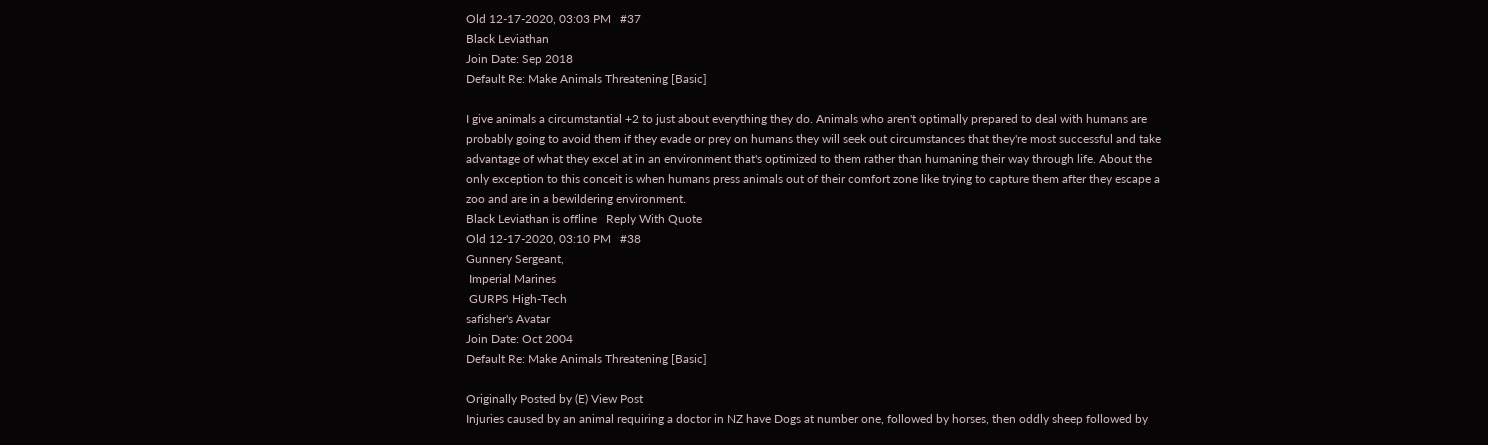Old 12-17-2020, 03:03 PM   #37
Black Leviathan
Join Date: Sep 2018
Default Re: Make Animals Threatening [Basic]

I give animals a circumstantial +2 to just about everything they do. Animals who aren't optimally prepared to deal with humans are probably going to avoid them if they evade or prey on humans they will seek out circumstances that they're most successful and take advantage of what they excel at in an environment that's optimized to them rather than humaning their way through life. About the only exception to this conceit is when humans press animals out of their comfort zone like trying to capture them after they escape a zoo and are in a bewildering environment.
Black Leviathan is offline   Reply With Quote
Old 12-17-2020, 03:10 PM   #38
Gunnery Sergeant,
 Imperial Marines
 GURPS High-Tech
safisher's Avatar
Join Date: Oct 2004
Default Re: Make Animals Threatening [Basic]

Originally Posted by (E) View Post
Injuries caused by an animal requiring a doctor in NZ have Dogs at number one, followed by horses, then oddly sheep followed by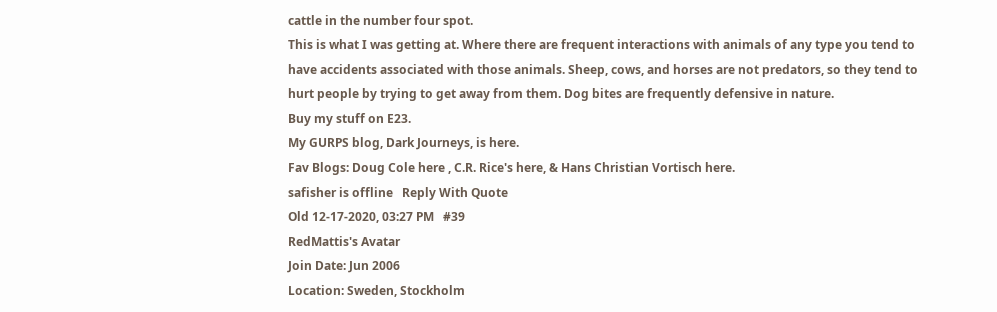cattle in the number four spot.
This is what I was getting at. Where there are frequent interactions with animals of any type you tend to have accidents associated with those animals. Sheep, cows, and horses are not predators, so they tend to hurt people by trying to get away from them. Dog bites are frequently defensive in nature.
Buy my stuff on E23.
My GURPS blog, Dark Journeys, is here.
Fav Blogs: Doug Cole here , C.R. Rice's here, & Hans Christian Vortisch here.
safisher is offline   Reply With Quote
Old 12-17-2020, 03:27 PM   #39
RedMattis's Avatar
Join Date: Jun 2006
Location: Sweden, Stockholm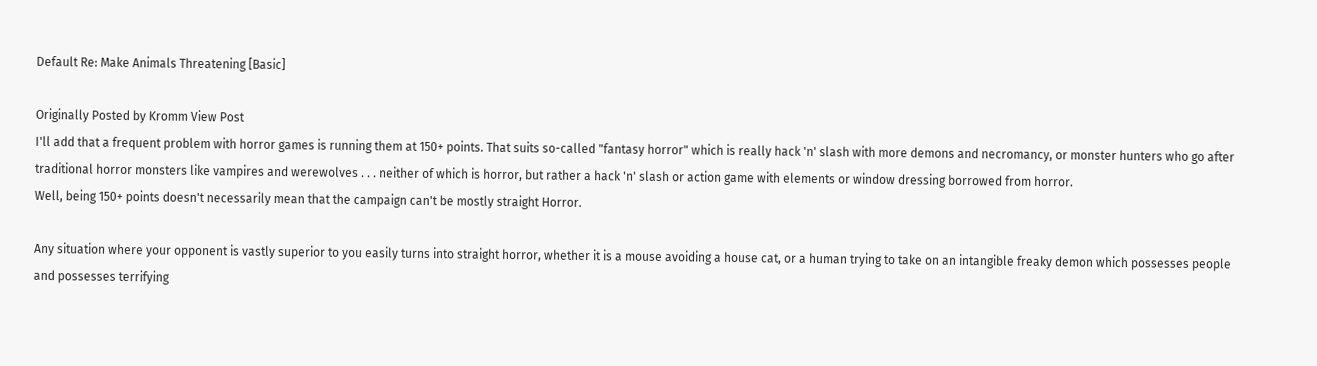Default Re: Make Animals Threatening [Basic]

Originally Posted by Kromm View Post
I'll add that a frequent problem with horror games is running them at 150+ points. That suits so-called "fantasy horror" which is really hack 'n' slash with more demons and necromancy, or monster hunters who go after traditional horror monsters like vampires and werewolves . . . neither of which is horror, but rather a hack 'n' slash or action game with elements or window dressing borrowed from horror.
Well, being 150+ points doesn't necessarily mean that the campaign can't be mostly straight Horror.

Any situation where your opponent is vastly superior to you easily turns into straight horror, whether it is a mouse avoiding a house cat, or a human trying to take on an intangible freaky demon which possesses people and possesses terrifying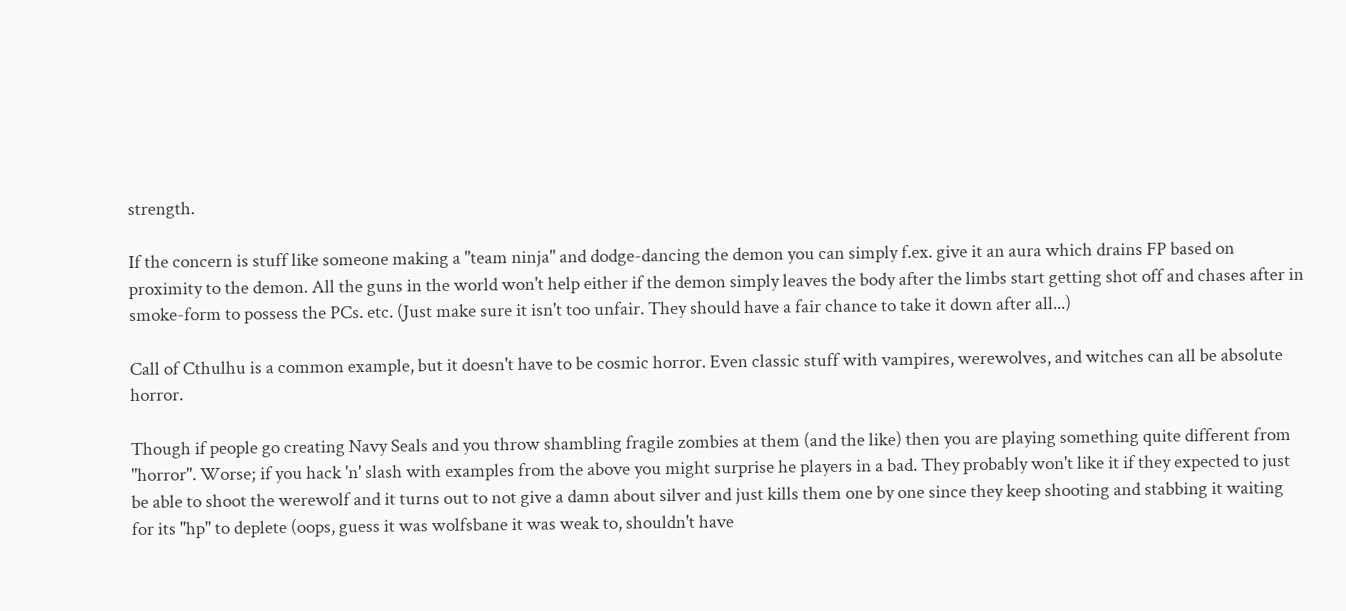strength.

If the concern is stuff like someone making a "team ninja" and dodge-dancing the demon you can simply f.ex. give it an aura which drains FP based on proximity to the demon. All the guns in the world won't help either if the demon simply leaves the body after the limbs start getting shot off and chases after in smoke-form to possess the PCs. etc. (Just make sure it isn't too unfair. They should have a fair chance to take it down after all...)

Call of Cthulhu is a common example, but it doesn't have to be cosmic horror. Even classic stuff with vampires, werewolves, and witches can all be absolute horror.

Though if people go creating Navy Seals and you throw shambling fragile zombies at them (and the like) then you are playing something quite different from "horror". Worse; if you hack 'n' slash with examples from the above you might surprise he players in a bad. They probably won't like it if they expected to just be able to shoot the werewolf and it turns out to not give a damn about silver and just kills them one by one since they keep shooting and stabbing it waiting for its "hp" to deplete (oops, guess it was wolfsbane it was weak to, shouldn't have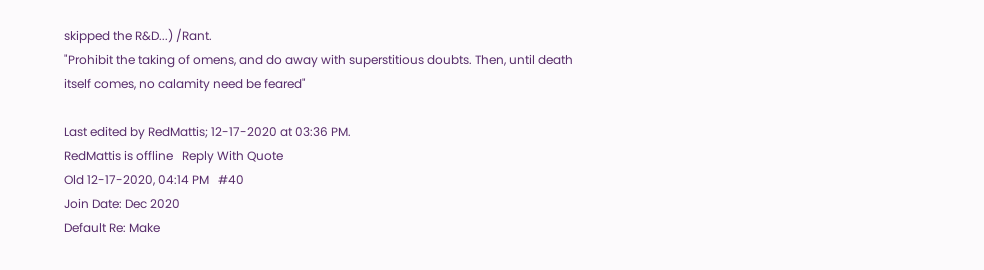skipped the R&D...) /Rant.
"Prohibit the taking of omens, and do away with superstitious doubts. Then, until death itself comes, no calamity need be feared"

Last edited by RedMattis; 12-17-2020 at 03:36 PM.
RedMattis is offline   Reply With Quote
Old 12-17-2020, 04:14 PM   #40
Join Date: Dec 2020
Default Re: Make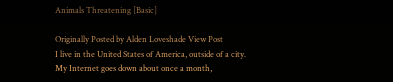Animals Threatening [Basic]

Originally Posted by Alden Loveshade View Post
I live in the United States of America, outside of a city. My Internet goes down about once a month,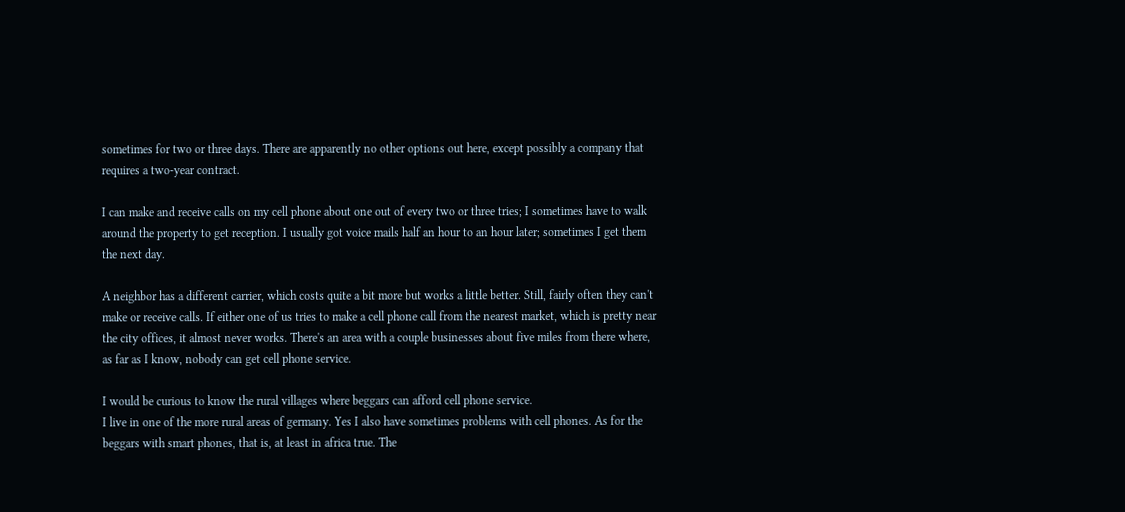sometimes for two or three days. There are apparently no other options out here, except possibly a company that requires a two-year contract.

I can make and receive calls on my cell phone about one out of every two or three tries; I sometimes have to walk around the property to get reception. I usually got voice mails half an hour to an hour later; sometimes I get them the next day.

A neighbor has a different carrier, which costs quite a bit more but works a little better. Still, fairly often they can't make or receive calls. If either one of us tries to make a cell phone call from the nearest market, which is pretty near the city offices, it almost never works. There's an area with a couple businesses about five miles from there where, as far as I know, nobody can get cell phone service.

I would be curious to know the rural villages where beggars can afford cell phone service.
I live in one of the more rural areas of germany. Yes I also have sometimes problems with cell phones. As for the beggars with smart phones, that is, at least in africa true. The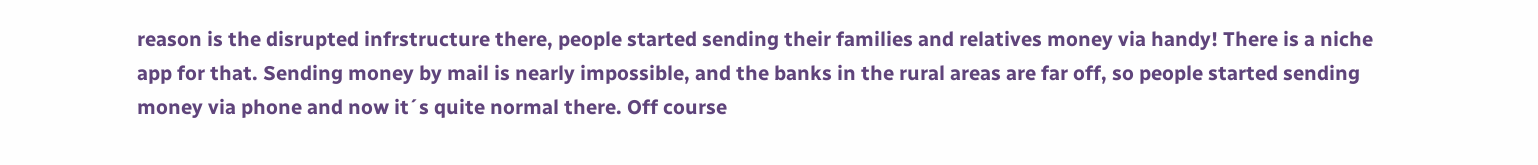reason is the disrupted infrstructure there, people started sending their families and relatives money via handy! There is a niche app for that. Sending money by mail is nearly impossible, and the banks in the rural areas are far off, so people started sending money via phone and now it´s quite normal there. Off course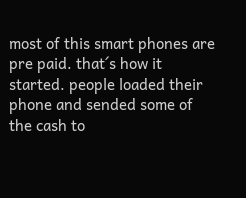most of this smart phones are pre paid. that´s how it started. people loaded their phone and sended some of the cash to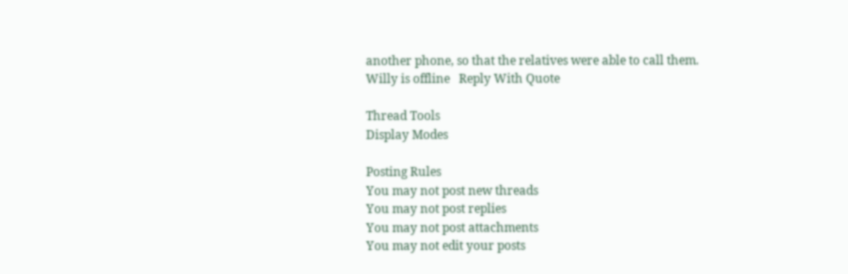another phone, so that the relatives were able to call them.
Willy is offline   Reply With Quote

Thread Tools
Display Modes

Posting Rules
You may not post new threads
You may not post replies
You may not post attachments
You may not edit your posts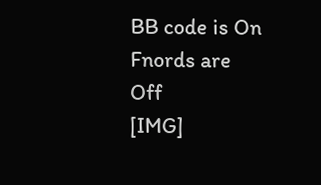BB code is On
Fnords are Off
[IMG]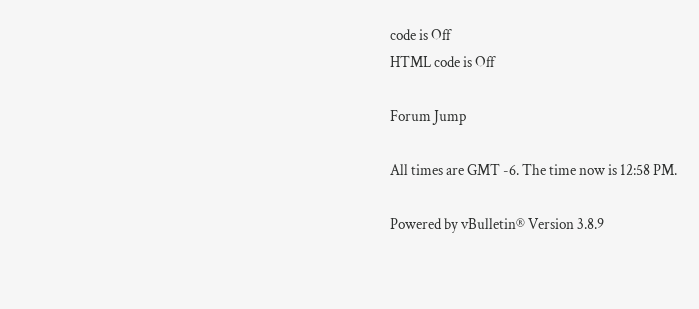code is Off
HTML code is Off

Forum Jump

All times are GMT -6. The time now is 12:58 PM.

Powered by vBulletin® Version 3.8.9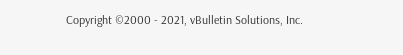Copyright ©2000 - 2021, vBulletin Solutions, Inc.